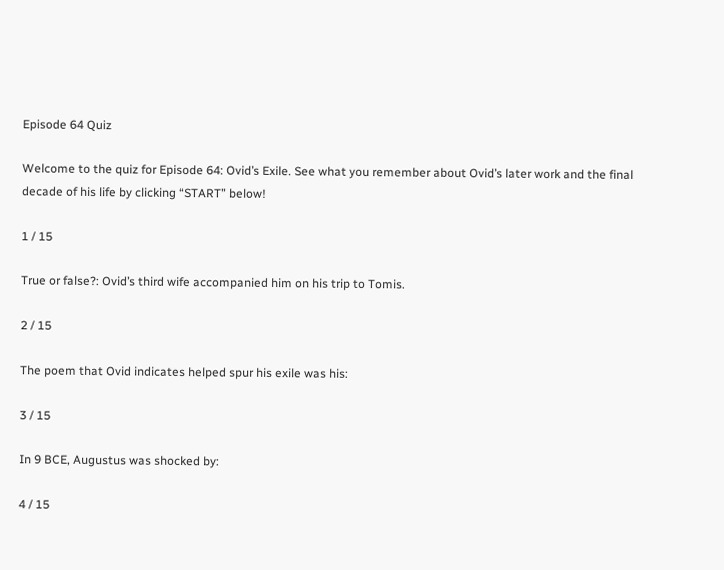Episode 64 Quiz

Welcome to the quiz for Episode 64: Ovid’s Exile. See what you remember about Ovid’s later work and the final decade of his life by clicking “START” below!

1 / 15

True or false?: Ovid’s third wife accompanied him on his trip to Tomis.

2 / 15

The poem that Ovid indicates helped spur his exile was his:

3 / 15

In 9 BCE, Augustus was shocked by:

4 / 15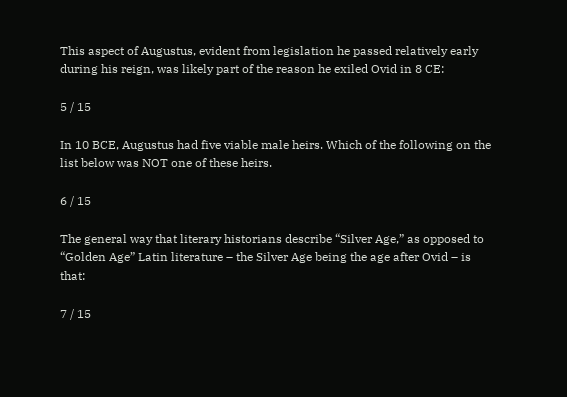This aspect of Augustus, evident from legislation he passed relatively early during his reign, was likely part of the reason he exiled Ovid in 8 CE:

5 / 15

In 10 BCE, Augustus had five viable male heirs. Which of the following on the list below was NOT one of these heirs.

6 / 15

The general way that literary historians describe “Silver Age,” as opposed to “Golden Age” Latin literature – the Silver Age being the age after Ovid – is that:

7 / 15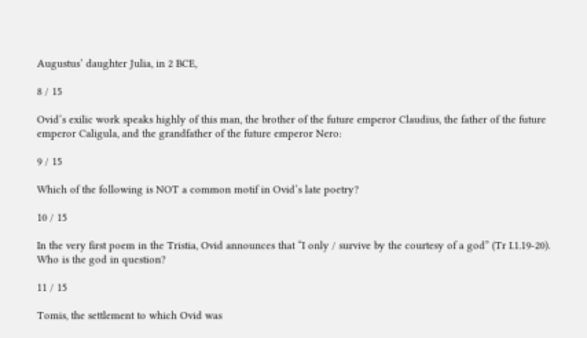Augustus’ daughter Julia, in 2 BCE,

8 / 15

Ovid’s exilic work speaks highly of this man, the brother of the future emperor Claudius, the father of the future emperor Caligula, and the grandfather of the future emperor Nero:

9 / 15

Which of the following is NOT a common motif in Ovid’s late poetry?

10 / 15

In the very first poem in the Tristia, Ovid announces that “I only / survive by the courtesy of a god” (Tr I.1.19-20). Who is the god in question?

11 / 15

Tomis, the settlement to which Ovid was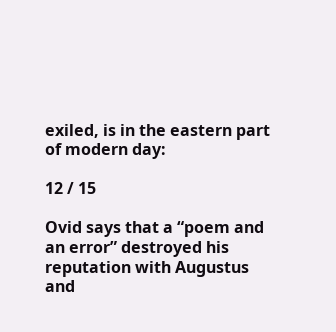exiled, is in the eastern part of modern day:

12 / 15

Ovid says that a “poem and an error” destroyed his reputation with Augustus and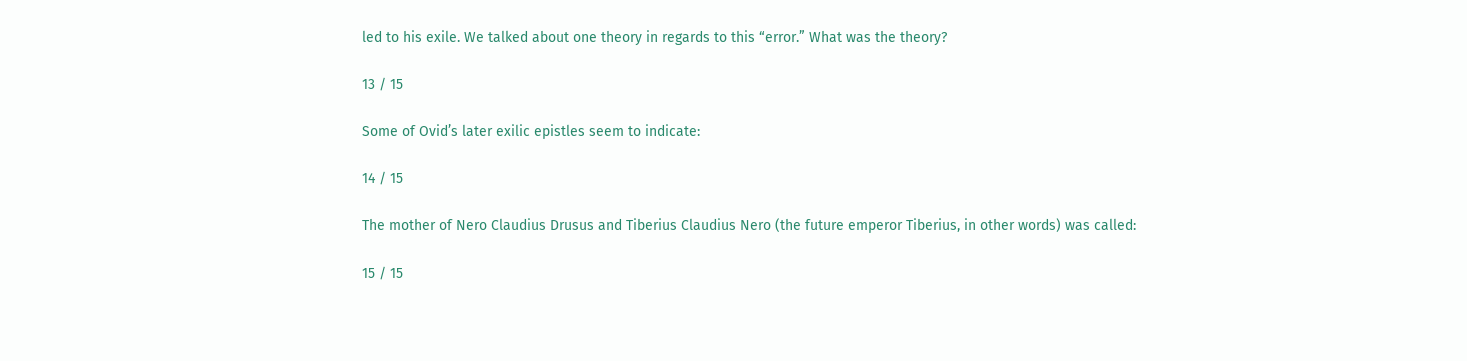led to his exile. We talked about one theory in regards to this “error.” What was the theory?

13 / 15

Some of Ovid’s later exilic epistles seem to indicate:

14 / 15

The mother of Nero Claudius Drusus and Tiberius Claudius Nero (the future emperor Tiberius, in other words) was called:

15 / 15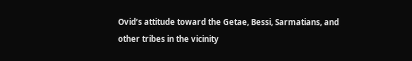Ovid’s attitude toward the Getae, Bessi, Sarmatians, and other tribes in the vicinity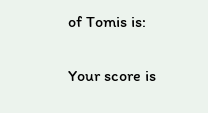of Tomis is:

Your score is